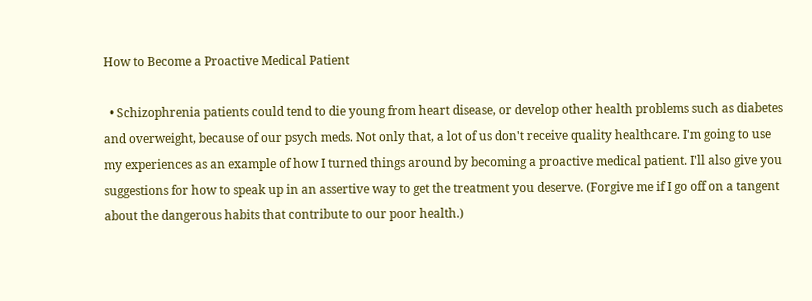How to Become a Proactive Medical Patient

  • Schizophrenia patients could tend to die young from heart disease, or develop other health problems such as diabetes and overweight, because of our psych meds. Not only that, a lot of us don't receive quality healthcare. I'm going to use my experiences as an example of how I turned things around by becoming a proactive medical patient. I'll also give you suggestions for how to speak up in an assertive way to get the treatment you deserve. (Forgive me if I go off on a tangent about the dangerous habits that contribute to our poor health.)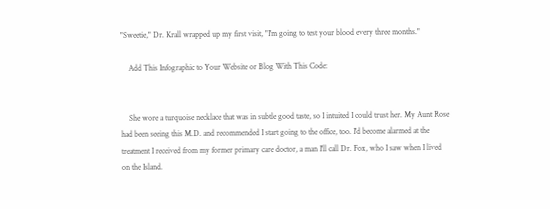"Sweetie," Dr. Krall wrapped up my first visit, "I'm going to test your blood every three months."

    Add This Infographic to Your Website or Blog With This Code:


    She wore a turquoise necklace that was in subtle good taste, so I intuited I could trust her. My Aunt Rose had been seeing this M.D. and recommended I start going to the office, too. I'd become alarmed at the treatment I received from my former primary care doctor, a man I'll call Dr. Fox, who I saw when I lived on the Island.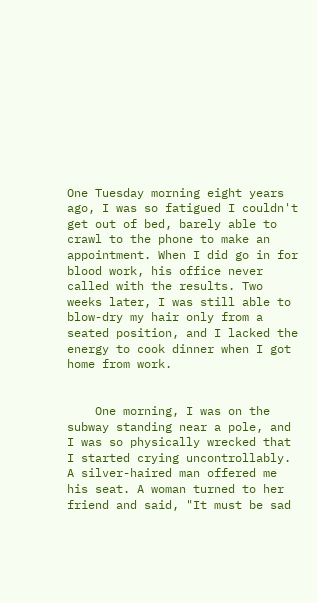One Tuesday morning eight years ago, I was so fatigued I couldn't get out of bed, barely able to crawl to the phone to make an appointment. When I did go in for blood work, his office never called with the results. Two weeks later, I was still able to blow-dry my hair only from a seated position, and I lacked the energy to cook dinner when I got home from work.


    One morning, I was on the subway standing near a pole, and I was so physically wrecked that I started crying uncontrollably. A silver-haired man offered me his seat. A woman turned to her friend and said, "It must be sad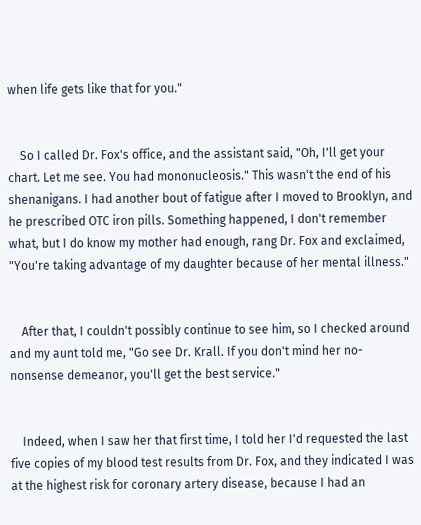when life gets like that for you."


    So I called Dr. Fox's office, and the assistant said, "Oh, I'll get your chart. Let me see. You had mononucleosis." This wasn't the end of his shenanigans. I had another bout of fatigue after I moved to Brooklyn, and he prescribed OTC iron pills. Something happened, I don't remember what, but I do know my mother had enough, rang Dr. Fox and exclaimed, "You're taking advantage of my daughter because of her mental illness."


    After that, I couldn't possibly continue to see him, so I checked around and my aunt told me, "Go see Dr. Krall. If you don't mind her no-nonsense demeanor, you'll get the best service."


    Indeed, when I saw her that first time, I told her I'd requested the last five copies of my blood test results from Dr. Fox, and they indicated I was at the highest risk for coronary artery disease, because I had an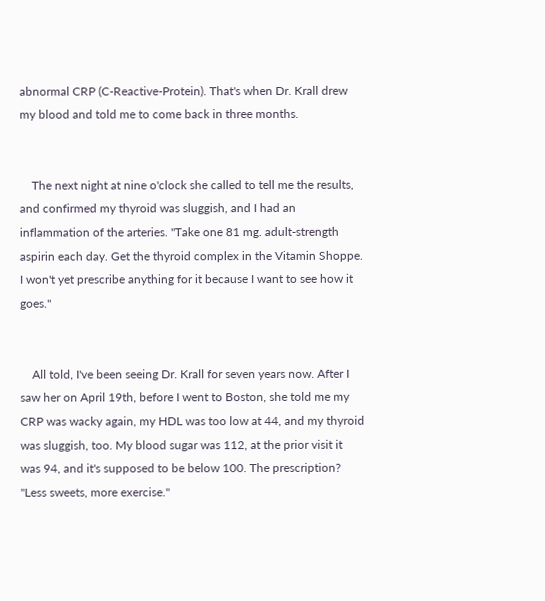abnormal CRP (C-Reactive-Protein). That's when Dr. Krall drew my blood and told me to come back in three months.


    The next night at nine o'clock she called to tell me the results, and confirmed my thyroid was sluggish, and I had an inflammation of the arteries. "Take one 81 mg. adult-strength aspirin each day. Get the thyroid complex in the Vitamin Shoppe. I won't yet prescribe anything for it because I want to see how it goes."


    All told, I've been seeing Dr. Krall for seven years now. After I saw her on April 19th, before I went to Boston, she told me my CRP was wacky again, my HDL was too low at 44, and my thyroid was sluggish, too. My blood sugar was 112, at the prior visit it was 94, and it's supposed to be below 100. The prescription? "Less sweets, more exercise."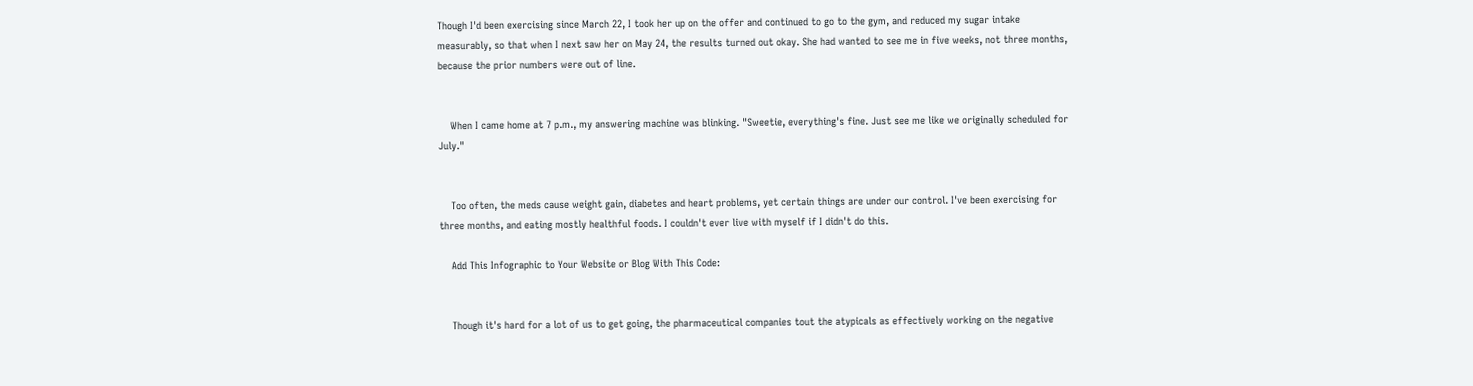Though I'd been exercising since March 22, I took her up on the offer and continued to go to the gym, and reduced my sugar intake measurably, so that when I next saw her on May 24, the results turned out okay. She had wanted to see me in five weeks, not three months, because the prior numbers were out of line.


    When I came home at 7 p.m., my answering machine was blinking. "Sweetie, everything's fine. Just see me like we originally scheduled for July."


    Too often, the meds cause weight gain, diabetes and heart problems, yet certain things are under our control. I've been exercising for three months, and eating mostly healthful foods. I couldn't ever live with myself if I didn't do this.

    Add This Infographic to Your Website or Blog With This Code:


    Though it's hard for a lot of us to get going, the pharmaceutical companies tout the atypicals as effectively working on the negative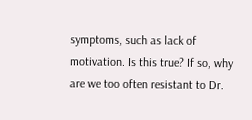symptoms, such as lack of motivation. Is this true? If so, why are we too often resistant to Dr.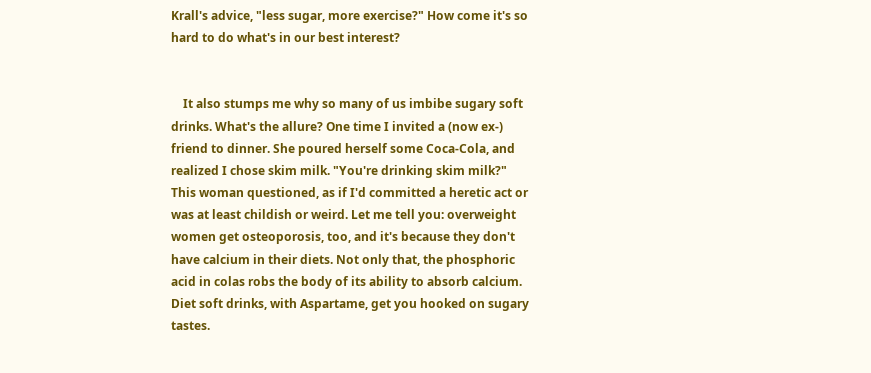Krall's advice, "less sugar, more exercise?" How come it's so hard to do what's in our best interest?


    It also stumps me why so many of us imbibe sugary soft drinks. What's the allure? One time I invited a (now ex-) friend to dinner. She poured herself some Coca-Cola, and realized I chose skim milk. "You're drinking skim milk?" This woman questioned, as if I'd committed a heretic act or was at least childish or weird. Let me tell you: overweight women get osteoporosis, too, and it's because they don't have calcium in their diets. Not only that, the phosphoric acid in colas robs the body of its ability to absorb calcium. Diet soft drinks, with Aspartame, get you hooked on sugary tastes.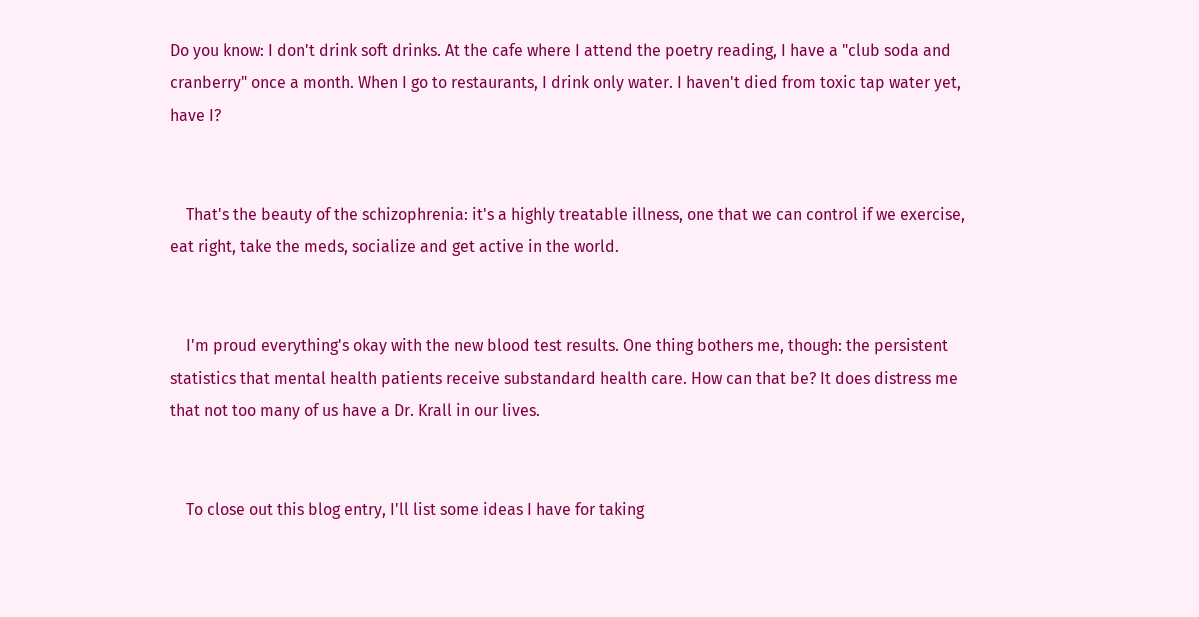Do you know: I don't drink soft drinks. At the cafe where I attend the poetry reading, I have a "club soda and cranberry" once a month. When I go to restaurants, I drink only water. I haven't died from toxic tap water yet, have I?


    That's the beauty of the schizophrenia: it's a highly treatable illness, one that we can control if we exercise, eat right, take the meds, socialize and get active in the world.


    I'm proud everything's okay with the new blood test results. One thing bothers me, though: the persistent statistics that mental health patients receive substandard health care. How can that be? It does distress me that not too many of us have a Dr. Krall in our lives.


    To close out this blog entry, I'll list some ideas I have for taking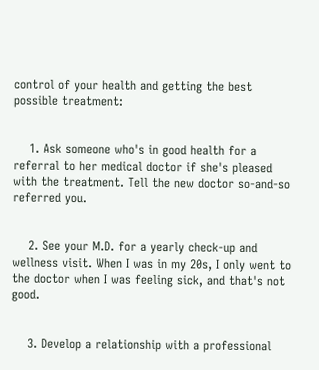control of your health and getting the best possible treatment:


    1. Ask someone who's in good health for a referral to her medical doctor if she's pleased with the treatment. Tell the new doctor so-and-so referred you.


    2. See your M.D. for a yearly check-up and wellness visit. When I was in my 20s, I only went to the doctor when I was feeling sick, and that's not good.


    3. Develop a relationship with a professional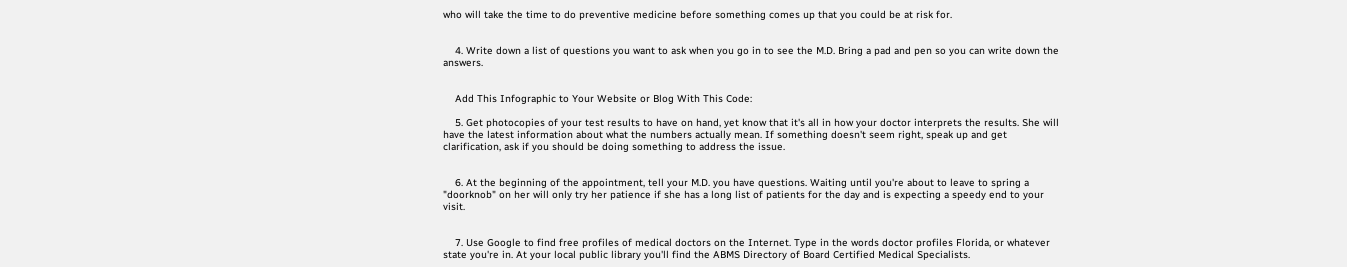who will take the time to do preventive medicine before something comes up that you could be at risk for.


    4. Write down a list of questions you want to ask when you go in to see the M.D. Bring a pad and pen so you can write down the answers.


    Add This Infographic to Your Website or Blog With This Code:

    5. Get photocopies of your test results to have on hand, yet know that it's all in how your doctor interprets the results. She will have the latest information about what the numbers actually mean. If something doesn't seem right, speak up and get clarification, ask if you should be doing something to address the issue.


    6. At the beginning of the appointment, tell your M.D. you have questions. Waiting until you're about to leave to spring a "doorknob" on her will only try her patience if she has a long list of patients for the day and is expecting a speedy end to your visit.


    7. Use Google to find free profiles of medical doctors on the Internet. Type in the words doctor profiles Florida, or whatever state you're in. At your local public library you'll find the ABMS Directory of Board Certified Medical Specialists.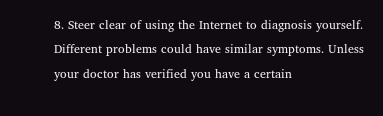8. Steer clear of using the Internet to diagnosis yourself. Different problems could have similar symptoms. Unless your doctor has verified you have a certain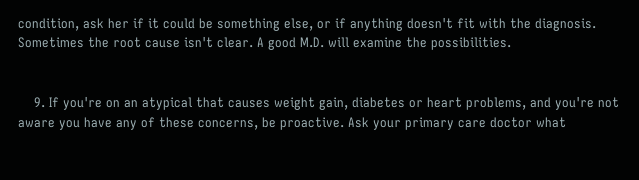condition, ask her if it could be something else, or if anything doesn't fit with the diagnosis. Sometimes the root cause isn't clear. A good M.D. will examine the possibilities.


    9. If you're on an atypical that causes weight gain, diabetes or heart problems, and you're not aware you have any of these concerns, be proactive. Ask your primary care doctor what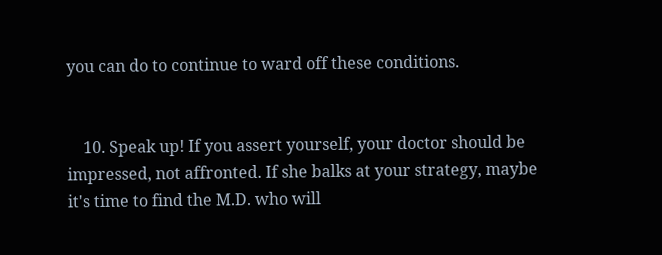you can do to continue to ward off these conditions.


    10. Speak up! If you assert yourself, your doctor should be impressed, not affronted. If she balks at your strategy, maybe it's time to find the M.D. who will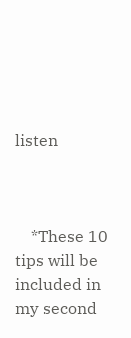listen



    *These 10 tips will be included in my second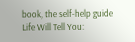book, the self-help guide Life Will Tell You: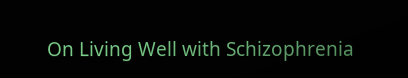On Living Well with Schizophrenia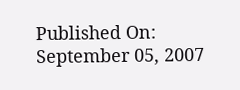Published On: September 05, 2007